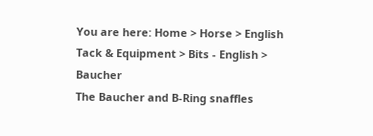You are here: Home > Horse > English Tack & Equipment > Bits - English > Baucher
The Baucher and B-Ring snaffles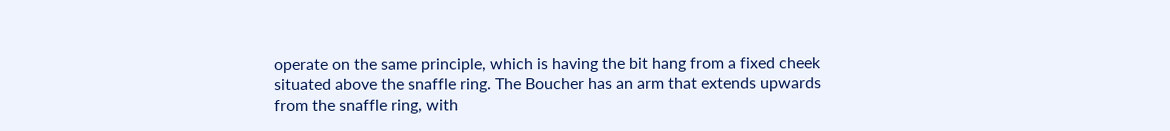operate on the same principle, which is having the bit hang from a fixed cheek situated above the snaffle ring. The Boucher has an arm that extends upwards from the snaffle ring, with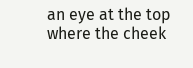an eye at the top where the cheek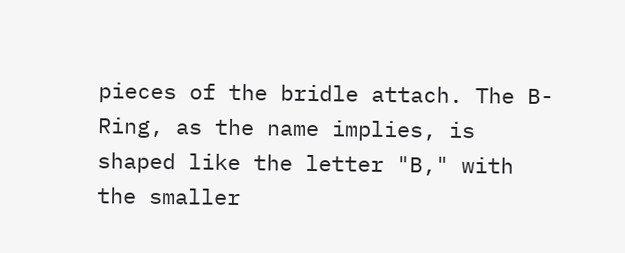pieces of the bridle attach. The B-Ring, as the name implies, is shaped like the letter "B," with the smaller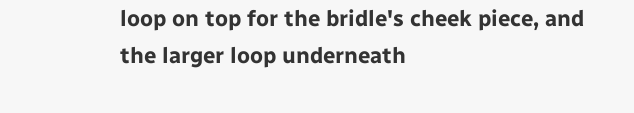loop on top for the bridle's cheek piece, and the larger loop underneath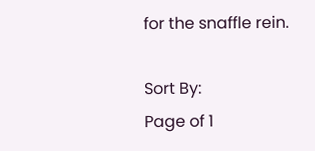for the snaffle rein.

Sort By:
Page of 1